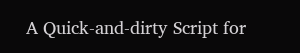A Quick-and-dirty Script for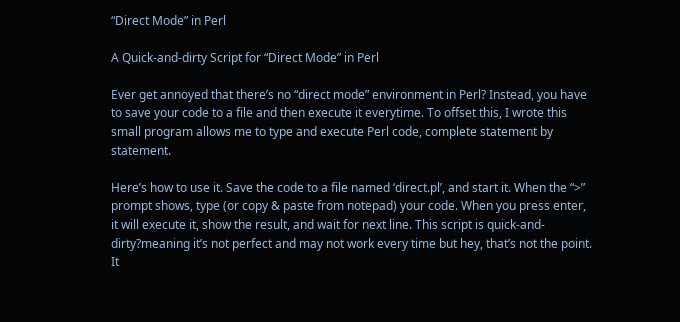“Direct Mode” in Perl

A Quick-and-dirty Script for “Direct Mode” in Perl

Ever get annoyed that there’s no “direct mode” environment in Perl? Instead, you have to save your code to a file and then execute it everytime. To offset this, I wrote this small program allows me to type and execute Perl code, complete statement by statement.

Here’s how to use it. Save the code to a file named ‘direct.pl’, and start it. When the “>” prompt shows, type (or copy & paste from notepad) your code. When you press enter, it will execute it, show the result, and wait for next line. This script is quick-and-dirty?meaning it’s not perfect and may not work every time but hey, that’s not the point. It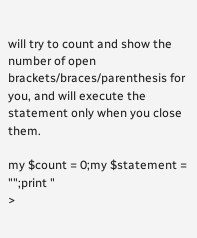will try to count and show the number of open brackets/braces/parenthesis for you, and will execute the statement only when you close them.

my $count = 0;my $statement = "";print "
>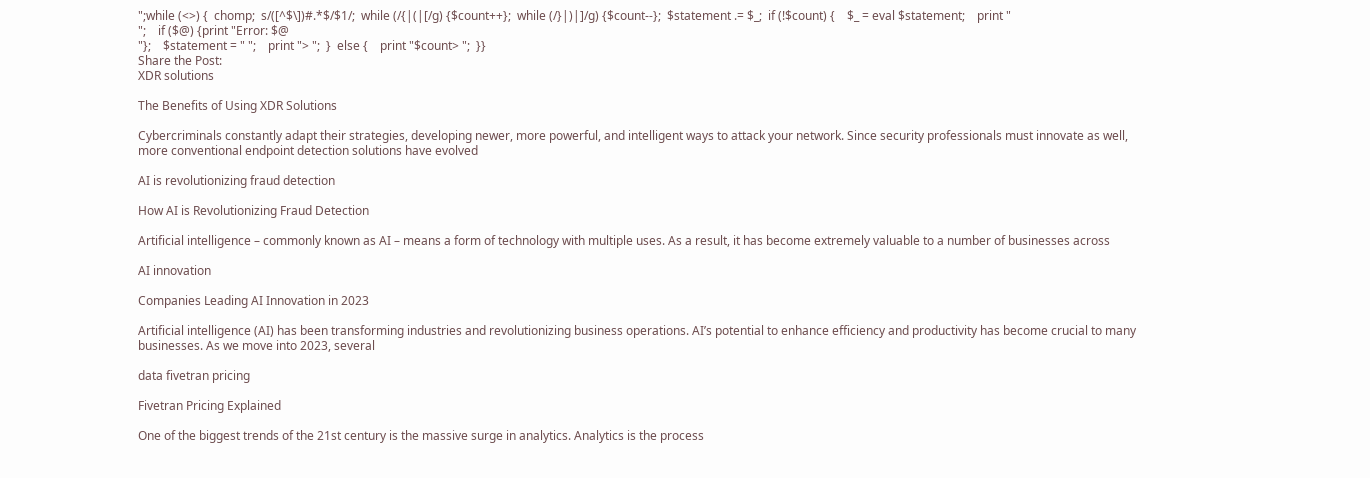";while (<>) {  chomp;  s/([^$\])#.*$/$1/;  while (/{|(|[/g) {$count++};  while (/}|)|]/g) {$count--};  $statement .= $_;  if (!$count) {    $_ = eval $statement;    print "
";    if ($@) {print "Error: $@
"};    $statement = " ";    print "> ";  }  else {    print "$count> ";  }}
Share the Post:
XDR solutions

The Benefits of Using XDR Solutions

Cybercriminals constantly adapt their strategies, developing newer, more powerful, and intelligent ways to attack your network. Since security professionals must innovate as well, more conventional endpoint detection solutions have evolved

AI is revolutionizing fraud detection

How AI is Revolutionizing Fraud Detection

Artificial intelligence – commonly known as AI – means a form of technology with multiple uses. As a result, it has become extremely valuable to a number of businesses across

AI innovation

Companies Leading AI Innovation in 2023

Artificial intelligence (AI) has been transforming industries and revolutionizing business operations. AI’s potential to enhance efficiency and productivity has become crucial to many businesses. As we move into 2023, several

data fivetran pricing

Fivetran Pricing Explained

One of the biggest trends of the 21st century is the massive surge in analytics. Analytics is the process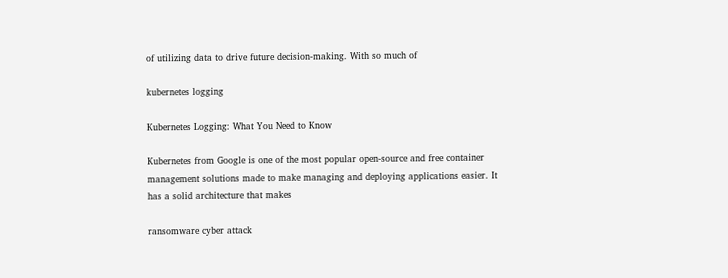of utilizing data to drive future decision-making. With so much of

kubernetes logging

Kubernetes Logging: What You Need to Know

Kubernetes from Google is one of the most popular open-source and free container management solutions made to make managing and deploying applications easier. It has a solid architecture that makes

ransomware cyber attack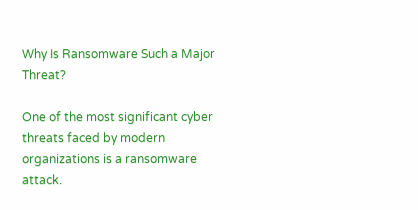Why Is Ransomware Such a Major Threat?

One of the most significant cyber threats faced by modern organizations is a ransomware attack.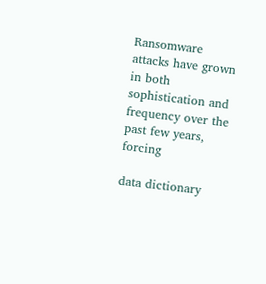Ransomware attacks have grown in both sophistication and frequency over the past few years, forcing

data dictionary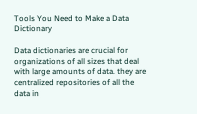Tools You Need to Make a Data Dictionary

Data dictionaries are crucial for organizations of all sizes that deal with large amounts of data. they are centralized repositories of all the data in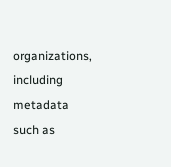organizations, including metadata such as